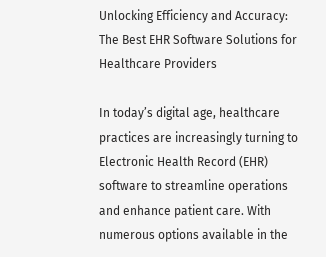Unlocking Efficiency and Accuracy: The Best EHR Software Solutions for Healthcare Providers

In today’s digital age, healthcare practices are increasingly turning to Electronic Health Record (EHR) software to streamline operations and enhance patient care. With numerous options available in the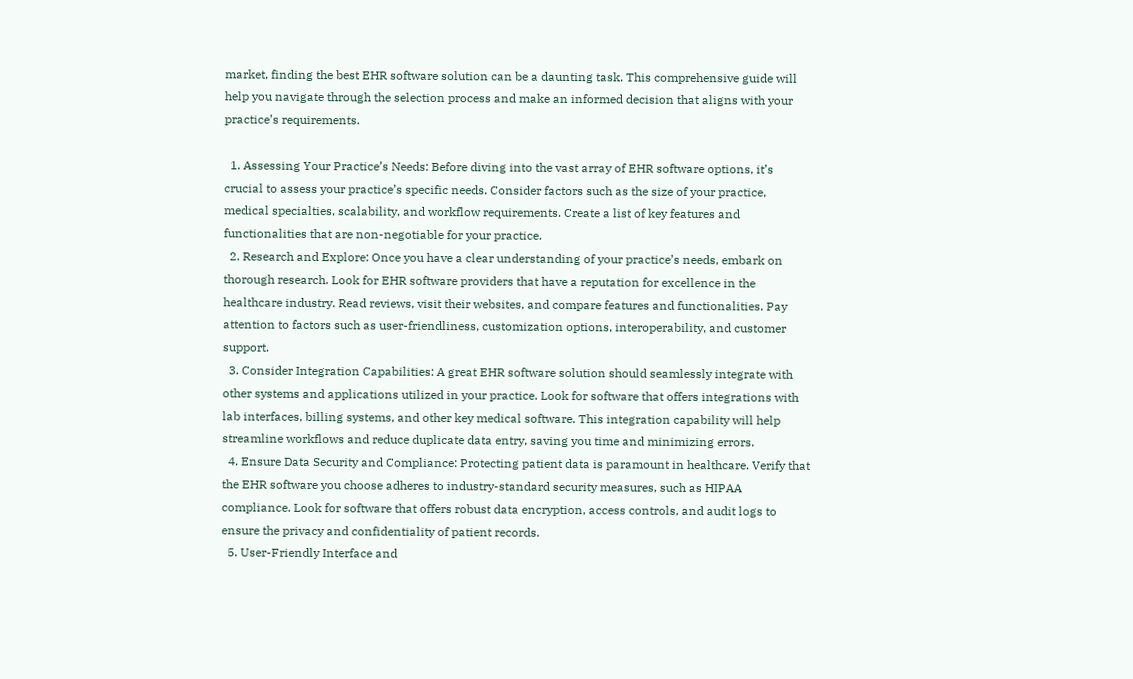market, finding the best EHR software solution can be a daunting task. This comprehensive guide will help you navigate through the selection process and make an informed decision that aligns with your practice’s requirements.

  1. Assessing Your Practice’s Needs: Before diving into the vast array of EHR software options, it’s crucial to assess your practice’s specific needs. Consider factors such as the size of your practice, medical specialties, scalability, and workflow requirements. Create a list of key features and functionalities that are non-negotiable for your practice.
  2. Research and Explore: Once you have a clear understanding of your practice’s needs, embark on thorough research. Look for EHR software providers that have a reputation for excellence in the healthcare industry. Read reviews, visit their websites, and compare features and functionalities. Pay attention to factors such as user-friendliness, customization options, interoperability, and customer support.
  3. Consider Integration Capabilities: A great EHR software solution should seamlessly integrate with other systems and applications utilized in your practice. Look for software that offers integrations with lab interfaces, billing systems, and other key medical software. This integration capability will help streamline workflows and reduce duplicate data entry, saving you time and minimizing errors.
  4. Ensure Data Security and Compliance: Protecting patient data is paramount in healthcare. Verify that the EHR software you choose adheres to industry-standard security measures, such as HIPAA compliance. Look for software that offers robust data encryption, access controls, and audit logs to ensure the privacy and confidentiality of patient records.
  5. User-Friendly Interface and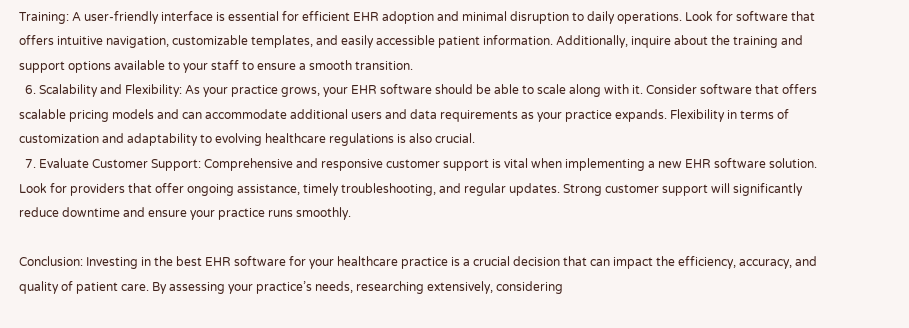Training: A user-friendly interface is essential for efficient EHR adoption and minimal disruption to daily operations. Look for software that offers intuitive navigation, customizable templates, and easily accessible patient information. Additionally, inquire about the training and support options available to your staff to ensure a smooth transition.
  6. Scalability and Flexibility: As your practice grows, your EHR software should be able to scale along with it. Consider software that offers scalable pricing models and can accommodate additional users and data requirements as your practice expands. Flexibility in terms of customization and adaptability to evolving healthcare regulations is also crucial.
  7. Evaluate Customer Support: Comprehensive and responsive customer support is vital when implementing a new EHR software solution. Look for providers that offer ongoing assistance, timely troubleshooting, and regular updates. Strong customer support will significantly reduce downtime and ensure your practice runs smoothly.

Conclusion: Investing in the best EHR software for your healthcare practice is a crucial decision that can impact the efficiency, accuracy, and quality of patient care. By assessing your practice’s needs, researching extensively, considering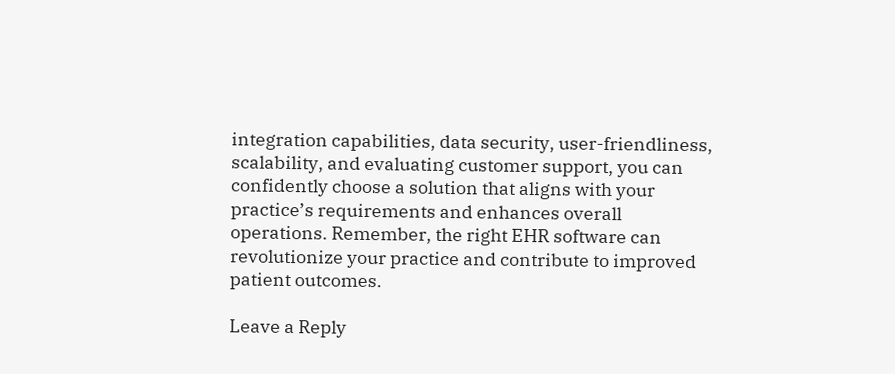integration capabilities, data security, user-friendliness, scalability, and evaluating customer support, you can confidently choose a solution that aligns with your practice’s requirements and enhances overall operations. Remember, the right EHR software can revolutionize your practice and contribute to improved patient outcomes.

Leave a Reply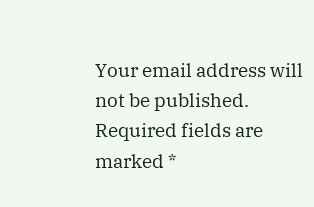Your email address will not be published. Required fields are marked *